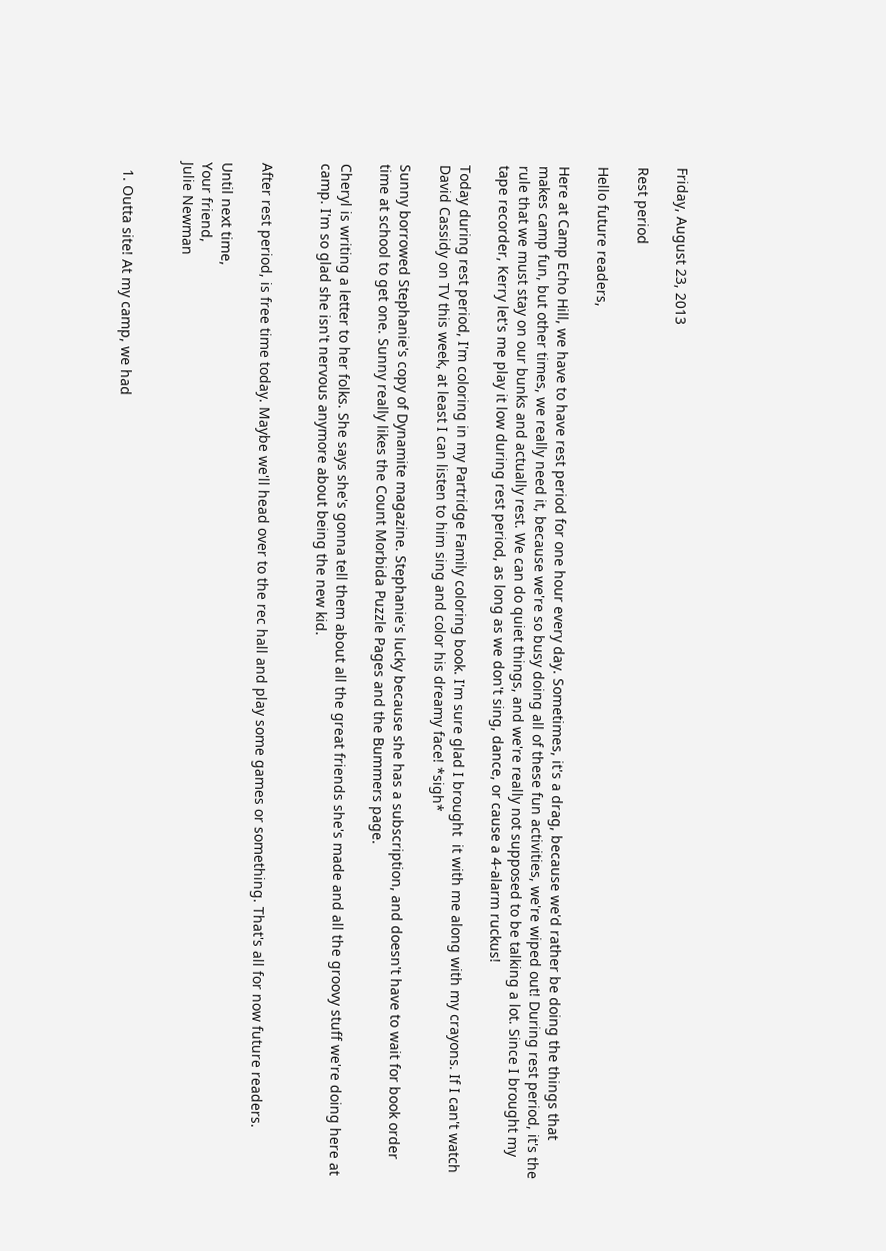Friday, August 23, 2013

Rest period

Hello future readers,

Here at Camp Echo Hill, we have to have rest period for one hour every day. Sometimes, it's a drag, because we'd rather be doing the things that makes camp fun, but other times, we really need it, because we're so busy doing all of these fun activities, we're wiped out! During rest period, it's the rule that we must stay on our bunks and actually rest. We can do quiet things, and we're really not supposed to be talking a lot. Since I brought my tape recorder, Kerry let's me play it low during rest period, as long as we don't sing, dance, or cause a 4-alarm ruckus!

Today during rest period, I'm coloring in my Partridge Family coloring book. I'm sure glad I brought  it with me along with my crayons. If I can't watch David Cassidy on TV this week, at least I can listen to him sing and color his dreamy face! *sigh*

Sunny borrowed Stephanie's copy of Dynamite magazine. Stephanie's lucky because she has a subscription, and doesn't have to wait for book order time at school to get one. Sunny really likes the Count Morbida Puzzle Pages and the Bummers page.

Cheryl is writing a letter to her folks. She says she's gonna tell them about all the great friends she's made and all the groovy stuff we're doing here at camp. I'm so glad she isn't nervous anymore about being the new kid.


After rest period, is free time today. Maybe we'll head over to the rec hall and play some games or something. That's all for now future readers.

Until next time,
Your friend,
Julie Newman


  1. Outta site! At my camp, we had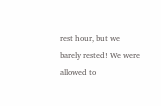rest hour, but we barely rested! We were allowed to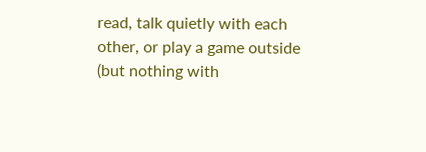read, talk quietly with each other, or play a game outside (but nothing with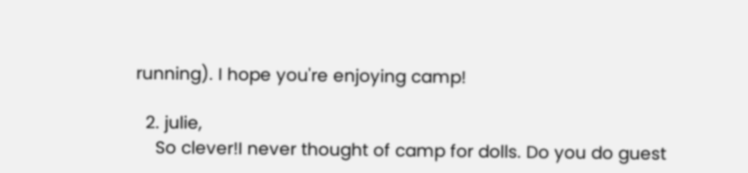running). I hope you're enjoying camp!

  2. julie,
    So clever!I never thought of camp for dolls. Do you do guest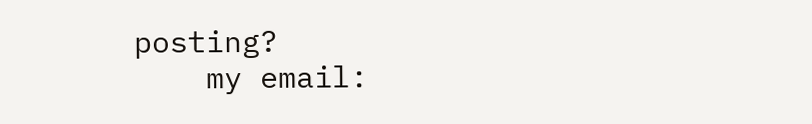posting?
    my email: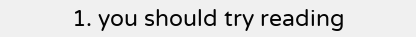1. you should try reading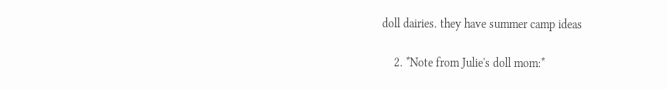doll dairies. they have summer camp ideas

    2. *Note from Julie's doll mom:*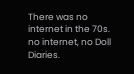There was no internet in the 70s. no internet, no Doll Diaries.